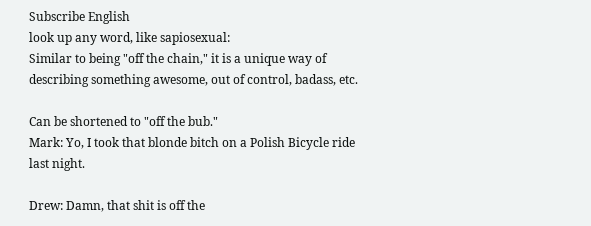Subscribe English
look up any word, like sapiosexual:
Similar to being "off the chain," it is a unique way of describing something awesome, out of control, badass, etc.

Can be shortened to "off the bub."
Mark: Yo, I took that blonde bitch on a Polish Bicycle ride last night.

Drew: Damn, that shit is off the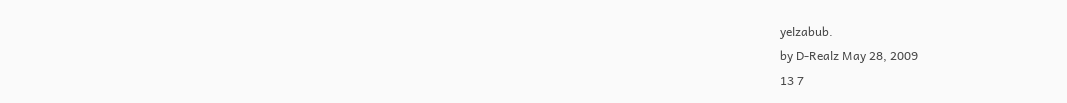yelzabub.
by D-Realz May 28, 2009
13 7